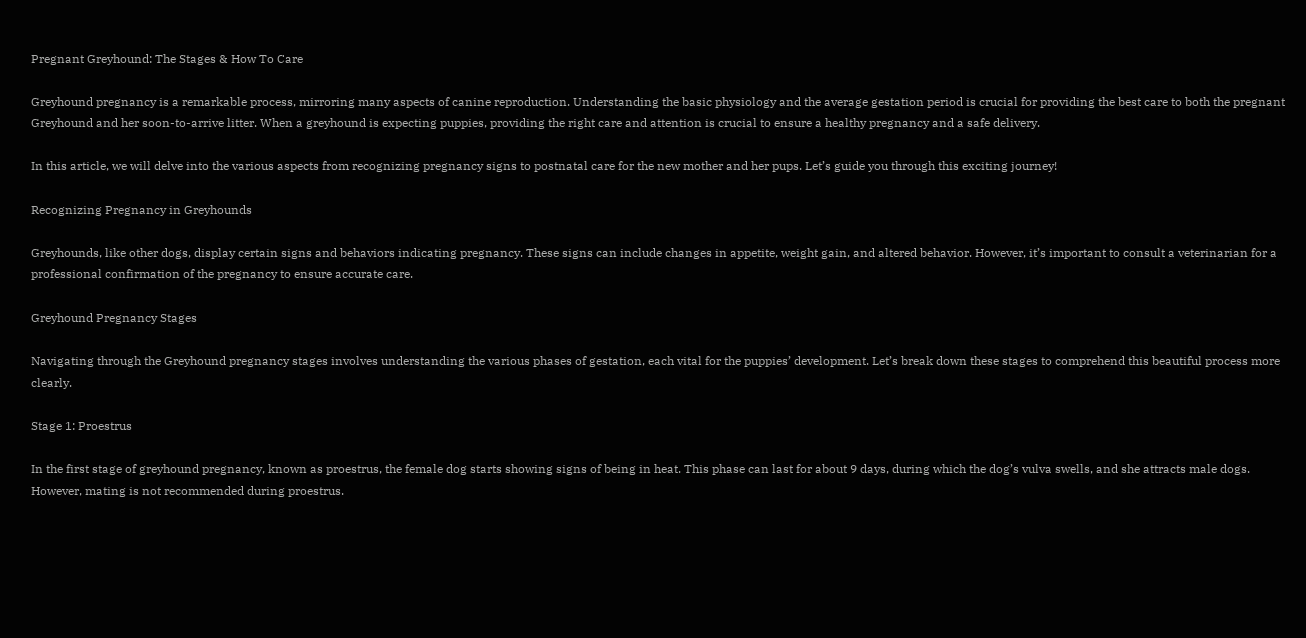Pregnant Greyhound: The Stages & How To Care

Greyhound pregnancy is a remarkable process, mirroring many aspects of canine reproduction. Understanding the basic physiology and the average gestation period is crucial for providing the best care to both the pregnant Greyhound and her soon-to-arrive litter. When a greyhound is expecting puppies, providing the right care and attention is crucial to ensure a healthy pregnancy and a safe delivery.

In this article, we will delve into the various aspects from recognizing pregnancy signs to postnatal care for the new mother and her pups. Let’s guide you through this exciting journey!

Recognizing Pregnancy in Greyhounds

Greyhounds, like other dogs, display certain signs and behaviors indicating pregnancy. These signs can include changes in appetite, weight gain, and altered behavior. However, it’s important to consult a veterinarian for a professional confirmation of the pregnancy to ensure accurate care.

Greyhound Pregnancy Stages

Navigating through the Greyhound pregnancy stages involves understanding the various phases of gestation, each vital for the puppies’ development. Let’s break down these stages to comprehend this beautiful process more clearly.

Stage 1: Proestrus

In the first stage of greyhound pregnancy, known as proestrus, the female dog starts showing signs of being in heat. This phase can last for about 9 days, during which the dog’s vulva swells, and she attracts male dogs. However, mating is not recommended during proestrus.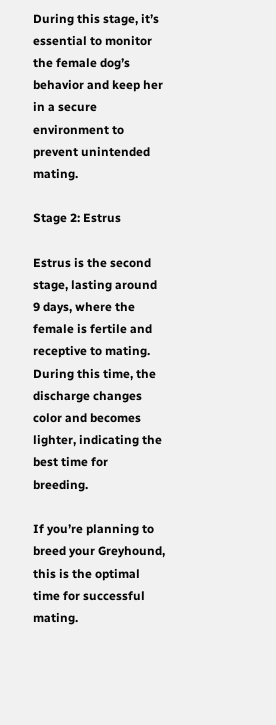During this stage, it’s essential to monitor the female dog’s behavior and keep her in a secure environment to prevent unintended mating.

Stage 2: Estrus

Estrus is the second stage, lasting around 9 days, where the female is fertile and receptive to mating. During this time, the discharge changes color and becomes lighter, indicating the best time for breeding.

If you’re planning to breed your Greyhound, this is the optimal time for successful mating.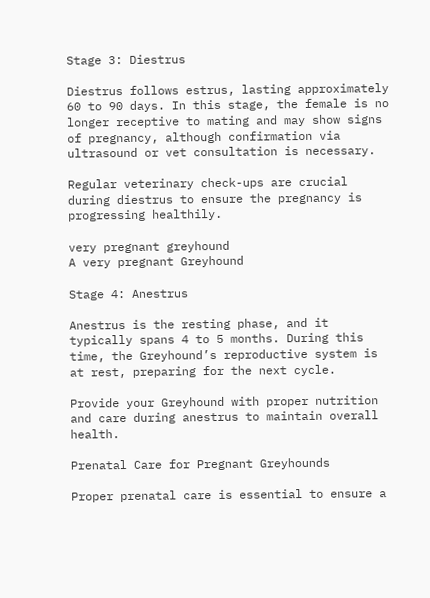Stage 3: Diestrus

Diestrus follows estrus, lasting approximately 60 to 90 days. In this stage, the female is no longer receptive to mating and may show signs of pregnancy, although confirmation via ultrasound or vet consultation is necessary.

Regular veterinary check-ups are crucial during diestrus to ensure the pregnancy is progressing healthily.

very pregnant greyhound
A very pregnant Greyhound

Stage 4: Anestrus

Anestrus is the resting phase, and it typically spans 4 to 5 months. During this time, the Greyhound’s reproductive system is at rest, preparing for the next cycle.

Provide your Greyhound with proper nutrition and care during anestrus to maintain overall health.

Prenatal Care for Pregnant Greyhounds

Proper prenatal care is essential to ensure a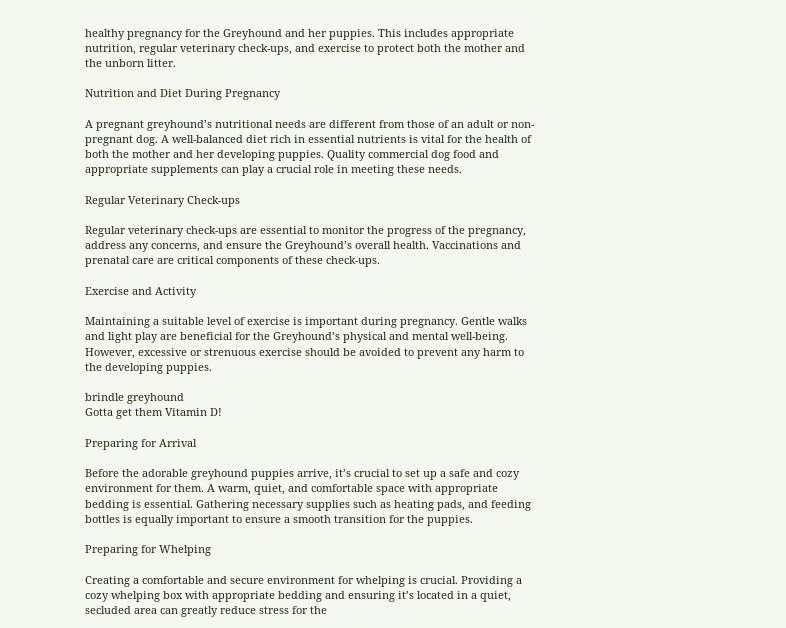healthy pregnancy for the Greyhound and her puppies. This includes appropriate nutrition, regular veterinary check-ups, and exercise to protect both the mother and the unborn litter.

Nutrition and Diet During Pregnancy

A pregnant greyhound’s nutritional needs are different from those of an adult or non-pregnant dog. A well-balanced diet rich in essential nutrients is vital for the health of both the mother and her developing puppies. Quality commercial dog food and appropriate supplements can play a crucial role in meeting these needs.

Regular Veterinary Check-ups

Regular veterinary check-ups are essential to monitor the progress of the pregnancy, address any concerns, and ensure the Greyhound’s overall health. Vaccinations and prenatal care are critical components of these check-ups.

Exercise and Activity

Maintaining a suitable level of exercise is important during pregnancy. Gentle walks and light play are beneficial for the Greyhound’s physical and mental well-being. However, excessive or strenuous exercise should be avoided to prevent any harm to the developing puppies.

brindle greyhound
Gotta get them Vitamin D!

Preparing for Arrival

Before the adorable greyhound puppies arrive, it’s crucial to set up a safe and cozy environment for them. A warm, quiet, and comfortable space with appropriate bedding is essential. Gathering necessary supplies such as heating pads, and feeding bottles is equally important to ensure a smooth transition for the puppies.

Preparing for Whelping

Creating a comfortable and secure environment for whelping is crucial. Providing a cozy whelping box with appropriate bedding and ensuring it’s located in a quiet, secluded area can greatly reduce stress for the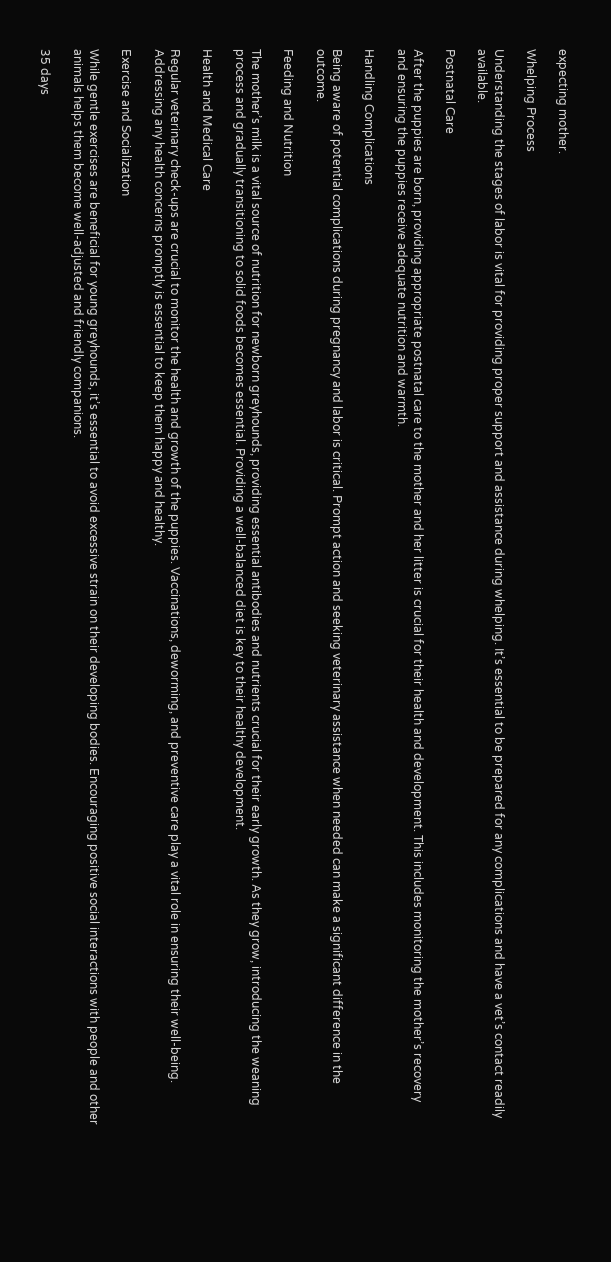expecting mother.

Whelping Process

Understanding the stages of labor is vital for providing proper support and assistance during whelping. It’s essential to be prepared for any complications and have a vet’s contact readily available.

Postnatal Care

After the puppies are born, providing appropriate postnatal care to the mother and her litter is crucial for their health and development. This includes monitoring the mother’s recovery and ensuring the puppies receive adequate nutrition and warmth.

Handling Complications

Being aware of potential complications during pregnancy and labor is critical. Prompt action and seeking veterinary assistance when needed can make a significant difference in the outcome.

Feeding and Nutrition

The mother’s milk is a vital source of nutrition for newborn greyhounds, providing essential antibodies and nutrients crucial for their early growth. As they grow, introducing the weaning process and gradually transitioning to solid foods becomes essential. Providing a well-balanced diet is key to their healthy development.

Health and Medical Care

Regular veterinary check-ups are crucial to monitor the health and growth of the puppies. Vaccinations, deworming, and preventive care play a vital role in ensuring their well-being. Addressing any health concerns promptly is essential to keep them happy and healthy.

Exercise and Socialization

While gentle exercises are beneficial for young greyhounds, it’s essential to avoid excessive strain on their developing bodies. Encouraging positive social interactions with people and other animals helps them become well-adjusted and friendly companions.

35 days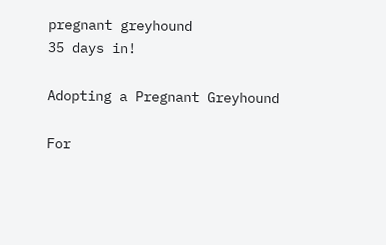pregnant greyhound
35 days in!

Adopting a Pregnant Greyhound

For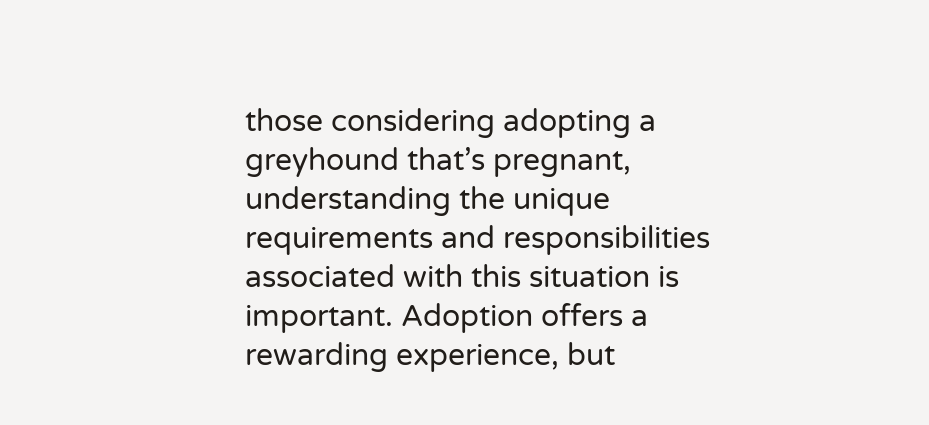those considering adopting a greyhound that’s pregnant, understanding the unique requirements and responsibilities associated with this situation is important. Adoption offers a rewarding experience, but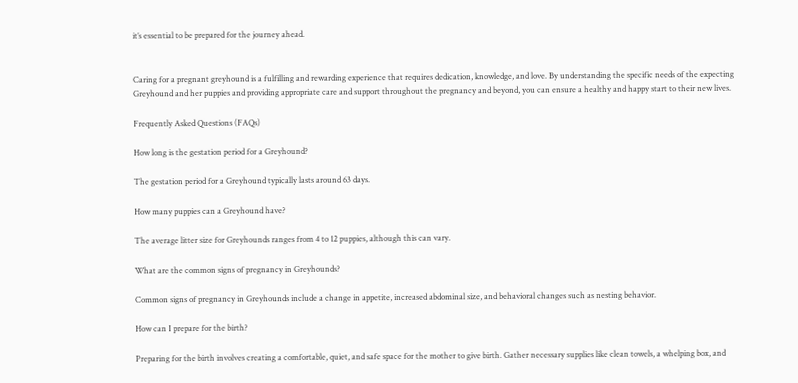it’s essential to be prepared for the journey ahead.


Caring for a pregnant greyhound is a fulfilling and rewarding experience that requires dedication, knowledge, and love. By understanding the specific needs of the expecting Greyhound and her puppies and providing appropriate care and support throughout the pregnancy and beyond, you can ensure a healthy and happy start to their new lives.

Frequently Asked Questions (FAQs)

How long is the gestation period for a Greyhound?

The gestation period for a Greyhound typically lasts around 63 days.

How many puppies can a Greyhound have?

The average litter size for Greyhounds ranges from 4 to 12 puppies, although this can vary.

What are the common signs of pregnancy in Greyhounds?

Common signs of pregnancy in Greyhounds include a change in appetite, increased abdominal size, and behavioral changes such as nesting behavior.

How can I prepare for the birth?

Preparing for the birth involves creating a comfortable, quiet, and safe space for the mother to give birth. Gather necessary supplies like clean towels, a whelping box, and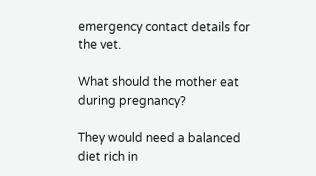emergency contact details for the vet.

What should the mother eat during pregnancy?

They would need a balanced diet rich in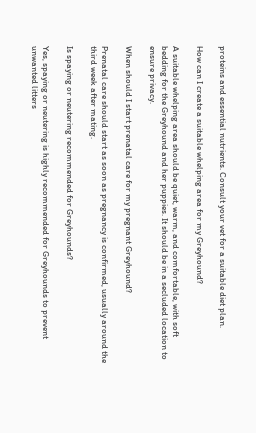proteins and essential nutrients. Consult your vet for a suitable diet plan.

How can I create a suitable whelping area for my Greyhound?

A suitable whelping area should be quiet, warm, and comfortable, with soft bedding for the Greyhound and her puppies. It should be in a secluded location to ensure privacy.

When should I start prenatal care for my pregnant Greyhound?

Prenatal care should start as soon as pregnancy is confirmed, usually around the third week after mating.

Is spaying or neutering recommended for Greyhounds?

Yes, spaying or neutering is highly recommended for Greyhounds to prevent unwanted litters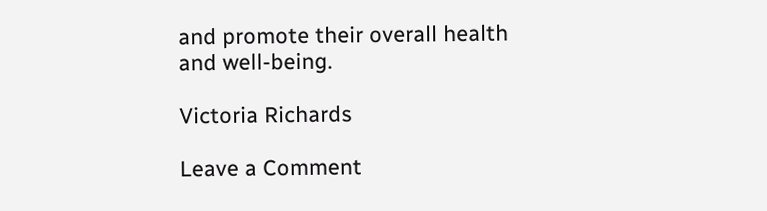and promote their overall health and well-being.

Victoria Richards

Leave a Comment